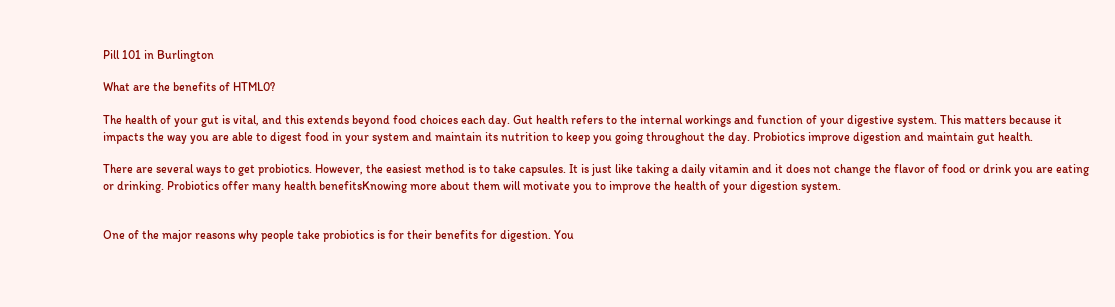Pill 101 in Burlington

What are the benefits of HTML0?

The health of your gut is vital, and this extends beyond food choices each day. Gut health refers to the internal workings and function of your digestive system. This matters because it impacts the way you are able to digest food in your system and maintain its nutrition to keep you going throughout the day. Probiotics improve digestion and maintain gut health.

There are several ways to get probiotics. However, the easiest method is to take capsules. It is just like taking a daily vitamin and it does not change the flavor of food or drink you are eating or drinking. Probiotics offer many health benefitsKnowing more about them will motivate you to improve the health of your digestion system.


One of the major reasons why people take probiotics is for their benefits for digestion. You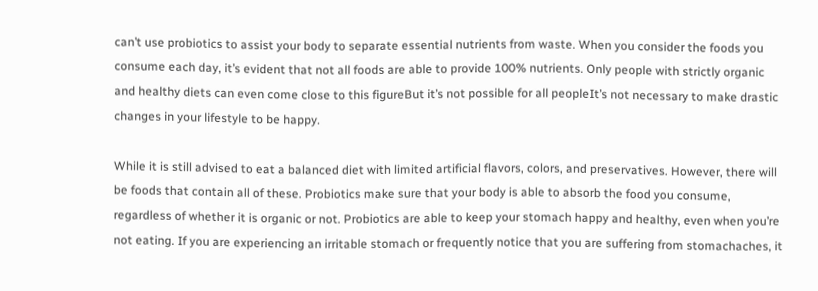can’t use probiotics to assist your body to separate essential nutrients from waste. When you consider the foods you consume each day, it’s evident that not all foods are able to provide 100% nutrients. Only people with strictly organic and healthy diets can even come close to this figureBut it’s not possible for all peopleIt’s not necessary to make drastic changes in your lifestyle to be happy.

While it is still advised to eat a balanced diet with limited artificial flavors, colors, and preservatives. However, there will be foods that contain all of these. Probiotics make sure that your body is able to absorb the food you consume, regardless of whether it is organic or not. Probiotics are able to keep your stomach happy and healthy, even when you’re not eating. If you are experiencing an irritable stomach or frequently notice that you are suffering from stomachaches, it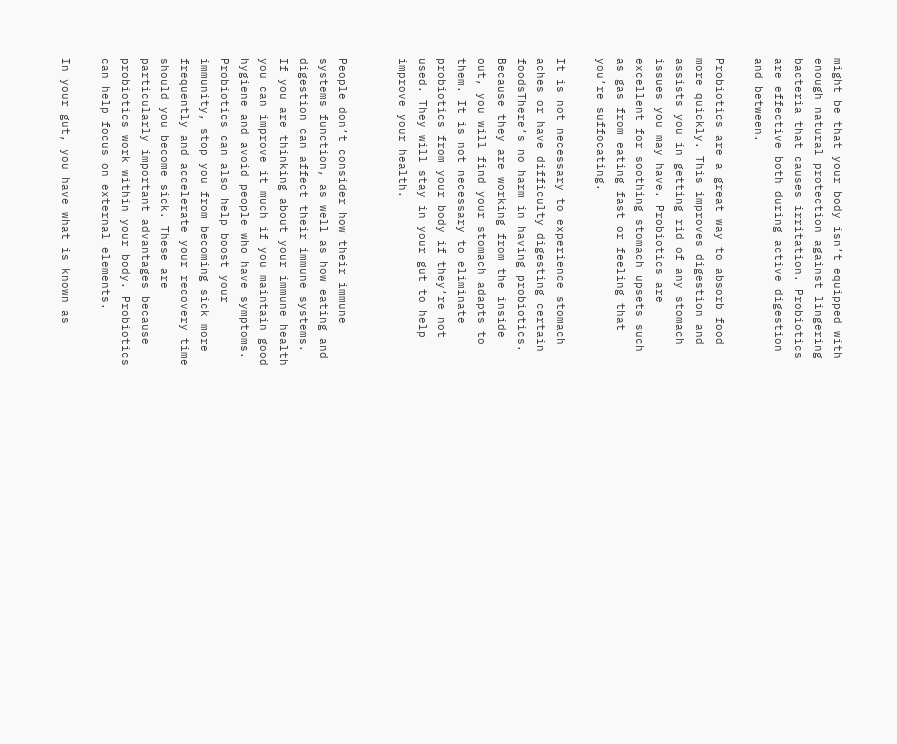might be that your body isn’t equipped with enough natural protection against lingering bacteria that causes irritation. Probiotics are effective both during active digestion and between.

Probiotics are a great way to absorb food more quickly. This improves digestion and assists you in getting rid of any stomach issues you may have. Probiotics are excellent for soothing stomach upsets such as gas from eating fast or feeling that you’re suffocating.

It is not necessary to experience stomach aches or have difficulty digesting certain foodsThere’s no harm in having probiotics. Because they are working from the inside out, you will find your stomach adapts to them. It is not necessary to eliminate probiotics from your body if they’re not used. They will stay in your gut to help improve your health.


People don’t consider how their immune systems function, as well as how eating and digestion can affect their immune systems. If you are thinking about your immune health you can improve it much if you maintain good hygiene and avoid people who have symptoms. Probiotics can also help boost your immunity, stop you from becoming sick more frequently and accelerate your recovery time should you become sick. These are particularly important advantages because probiotics work within your body. Probiotics can help focus on external elements.

In your gut, you have what is known as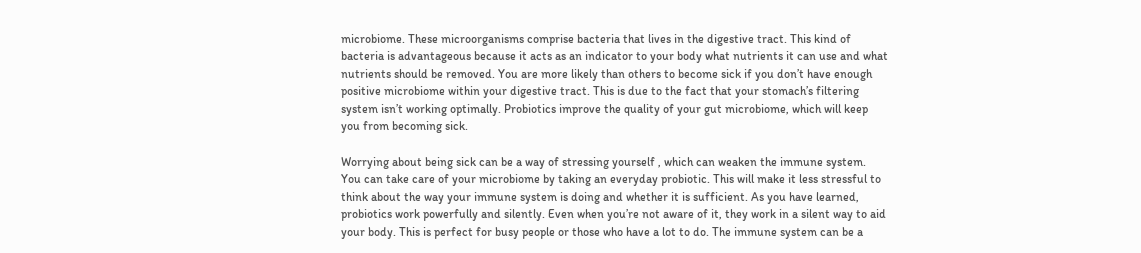microbiome. These microorganisms comprise bacteria that lives in the digestive tract. This kind of bacteria is advantageous because it acts as an indicator to your body what nutrients it can use and what nutrients should be removed. You are more likely than others to become sick if you don’t have enough positive microbiome within your digestive tract. This is due to the fact that your stomach’s filtering system isn’t working optimally. Probiotics improve the quality of your gut microbiome, which will keep you from becoming sick.

Worrying about being sick can be a way of stressing yourself , which can weaken the immune system. You can take care of your microbiome by taking an everyday probiotic. This will make it less stressful to think about the way your immune system is doing and whether it is sufficient. As you have learned, probiotics work powerfully and silently. Even when you’re not aware of it, they work in a silent way to aid your body. This is perfect for busy people or those who have a lot to do. The immune system can be a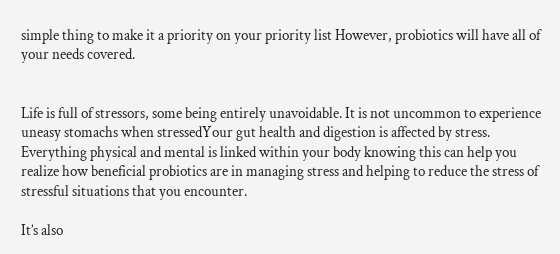simple thing to make it a priority on your priority list However, probiotics will have all of your needs covered.


Life is full of stressors, some being entirely unavoidable. It is not uncommon to experience uneasy stomachs when stressedYour gut health and digestion is affected by stress. Everything physical and mental is linked within your body knowing this can help you realize how beneficial probiotics are in managing stress and helping to reduce the stress of stressful situations that you encounter.

It’s also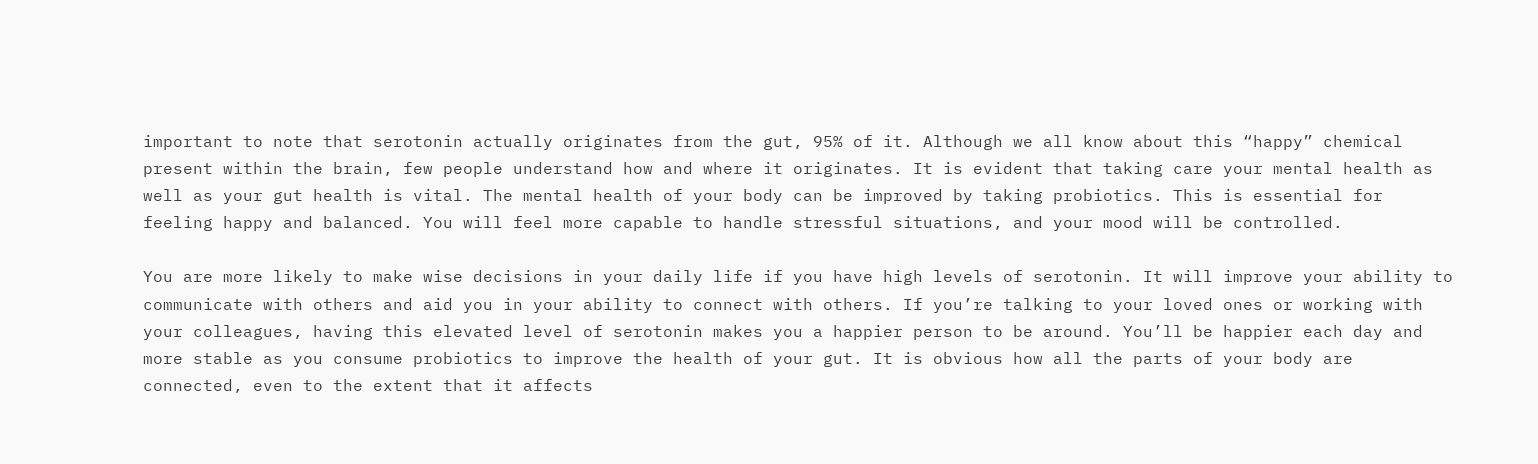important to note that serotonin actually originates from the gut, 95% of it. Although we all know about this “happy” chemical present within the brain, few people understand how and where it originates. It is evident that taking care your mental health as well as your gut health is vital. The mental health of your body can be improved by taking probiotics. This is essential for feeling happy and balanced. You will feel more capable to handle stressful situations, and your mood will be controlled.

You are more likely to make wise decisions in your daily life if you have high levels of serotonin. It will improve your ability to communicate with others and aid you in your ability to connect with others. If you’re talking to your loved ones or working with your colleagues, having this elevated level of serotonin makes you a happier person to be around. You’ll be happier each day and more stable as you consume probiotics to improve the health of your gut. It is obvious how all the parts of your body are connected, even to the extent that it affects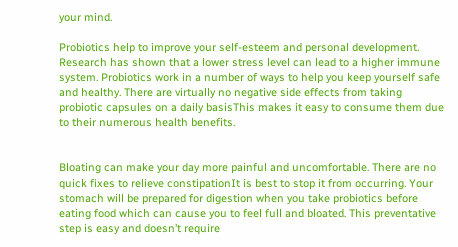your mind.

Probiotics help to improve your self-esteem and personal development. Research has shown that a lower stress level can lead to a higher immune system. Probiotics work in a number of ways to help you keep yourself safe and healthy. There are virtually no negative side effects from taking probiotic capsules on a daily basisThis makes it easy to consume them due to their numerous health benefits.


Bloating can make your day more painful and uncomfortable. There are no quick fixes to relieve constipationIt is best to stop it from occurring. Your stomach will be prepared for digestion when you take probiotics before eating food which can cause you to feel full and bloated. This preventative step is easy and doesn’t require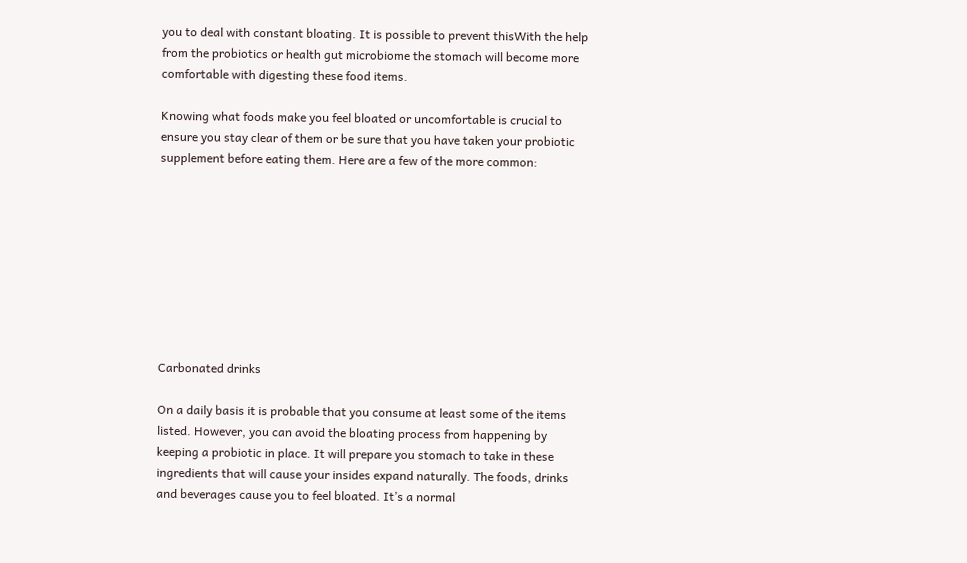you to deal with constant bloating. It is possible to prevent thisWith the help from the probiotics or health gut microbiome the stomach will become more comfortable with digesting these food items.

Knowing what foods make you feel bloated or uncomfortable is crucial to ensure you stay clear of them or be sure that you have taken your probiotic supplement before eating them. Here are a few of the more common:









Carbonated drinks

On a daily basis it is probable that you consume at least some of the items listed. However, you can avoid the bloating process from happening by keeping a probiotic in place. It will prepare you stomach to take in these ingredients that will cause your insides expand naturally. The foods, drinks and beverages cause you to feel bloated. It’s a normal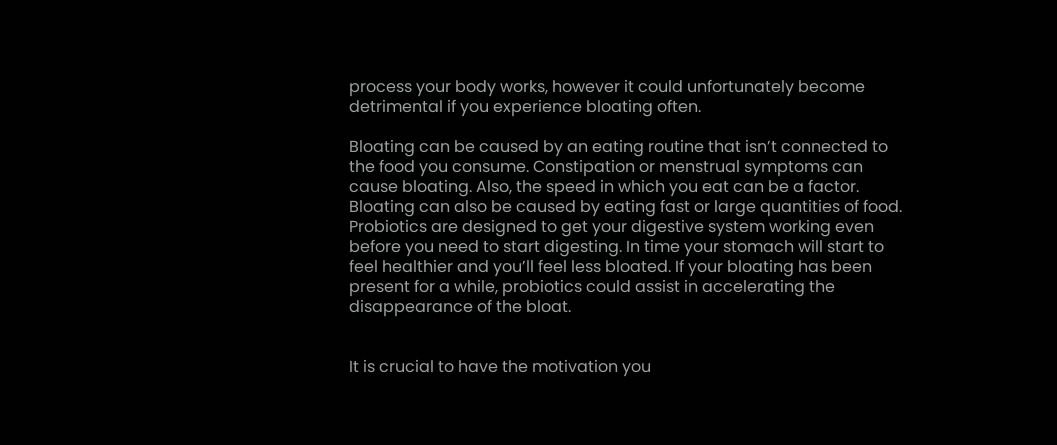process your body works, however it could unfortunately become detrimental if you experience bloating often.

Bloating can be caused by an eating routine that isn’t connected to the food you consume. Constipation or menstrual symptoms can cause bloating. Also, the speed in which you eat can be a factor. Bloating can also be caused by eating fast or large quantities of food. Probiotics are designed to get your digestive system working even before you need to start digesting. In time your stomach will start to feel healthier and you’ll feel less bloated. If your bloating has been present for a while, probiotics could assist in accelerating the disappearance of the bloat.


It is crucial to have the motivation you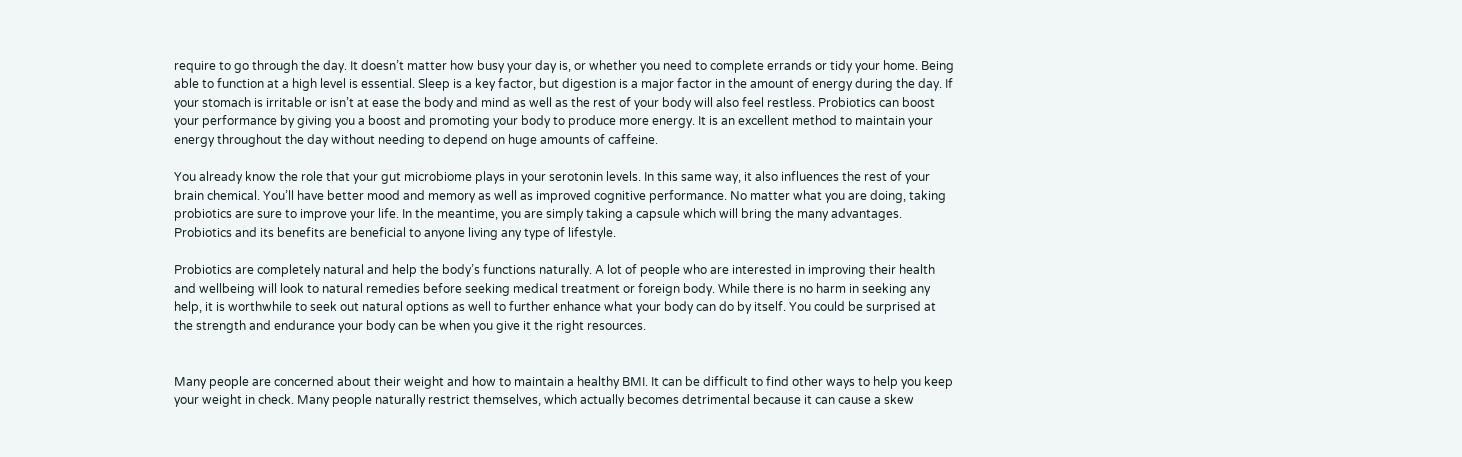require to go through the day. It doesn’t matter how busy your day is, or whether you need to complete errands or tidy your home. Being able to function at a high level is essential. Sleep is a key factor, but digestion is a major factor in the amount of energy during the day. If your stomach is irritable or isn’t at ease the body and mind as well as the rest of your body will also feel restless. Probiotics can boost your performance by giving you a boost and promoting your body to produce more energy. It is an excellent method to maintain your energy throughout the day without needing to depend on huge amounts of caffeine.

You already know the role that your gut microbiome plays in your serotonin levels. In this same way, it also influences the rest of your brain chemical. You’ll have better mood and memory as well as improved cognitive performance. No matter what you are doing, taking probiotics are sure to improve your life. In the meantime, you are simply taking a capsule which will bring the many advantages. Probiotics and its benefits are beneficial to anyone living any type of lifestyle.

Probiotics are completely natural and help the body’s functions naturally. A lot of people who are interested in improving their health and wellbeing will look to natural remedies before seeking medical treatment or foreign body. While there is no harm in seeking any help, it is worthwhile to seek out natural options as well to further enhance what your body can do by itself. You could be surprised at the strength and endurance your body can be when you give it the right resources.


Many people are concerned about their weight and how to maintain a healthy BMI. It can be difficult to find other ways to help you keep your weight in check. Many people naturally restrict themselves, which actually becomes detrimental because it can cause a skew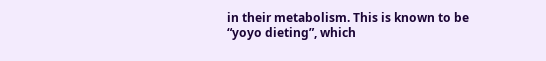in their metabolism. This is known to be “yoyo dieting”, which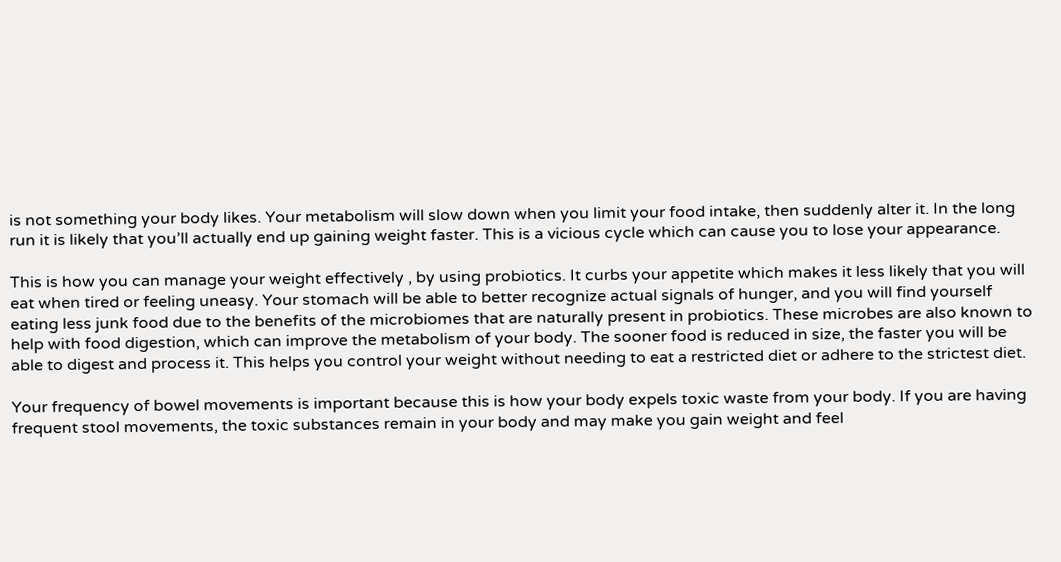is not something your body likes. Your metabolism will slow down when you limit your food intake, then suddenly alter it. In the long run it is likely that you’ll actually end up gaining weight faster. This is a vicious cycle which can cause you to lose your appearance.

This is how you can manage your weight effectively , by using probiotics. It curbs your appetite which makes it less likely that you will eat when tired or feeling uneasy. Your stomach will be able to better recognize actual signals of hunger, and you will find yourself eating less junk food due to the benefits of the microbiomes that are naturally present in probiotics. These microbes are also known to help with food digestion, which can improve the metabolism of your body. The sooner food is reduced in size, the faster you will be able to digest and process it. This helps you control your weight without needing to eat a restricted diet or adhere to the strictest diet.

Your frequency of bowel movements is important because this is how your body expels toxic waste from your body. If you are having frequent stool movements, the toxic substances remain in your body and may make you gain weight and feel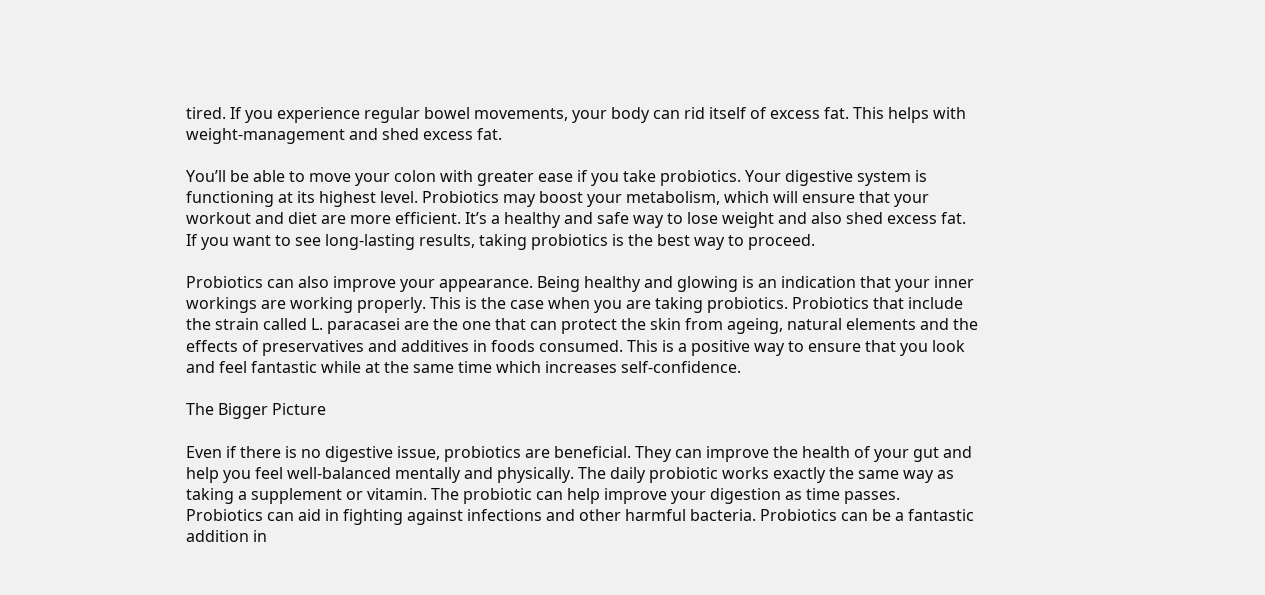tired. If you experience regular bowel movements, your body can rid itself of excess fat. This helps with weight-management and shed excess fat.

You’ll be able to move your colon with greater ease if you take probiotics. Your digestive system is functioning at its highest level. Probiotics may boost your metabolism, which will ensure that your workout and diet are more efficient. It’s a healthy and safe way to lose weight and also shed excess fat. If you want to see long-lasting results, taking probiotics is the best way to proceed.

Probiotics can also improve your appearance. Being healthy and glowing is an indication that your inner workings are working properly. This is the case when you are taking probiotics. Probiotics that include the strain called L. paracasei are the one that can protect the skin from ageing, natural elements and the effects of preservatives and additives in foods consumed. This is a positive way to ensure that you look and feel fantastic while at the same time which increases self-confidence.

The Bigger Picture

Even if there is no digestive issue, probiotics are beneficial. They can improve the health of your gut and help you feel well-balanced mentally and physically. The daily probiotic works exactly the same way as taking a supplement or vitamin. The probiotic can help improve your digestion as time passes. Probiotics can aid in fighting against infections and other harmful bacteria. Probiotics can be a fantastic addition in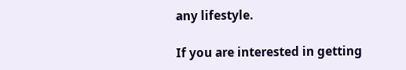any lifestyle.

If you are interested in getting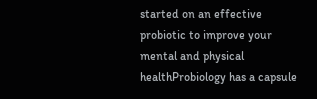started on an effective probiotic to improve your mental and physical healthProbiology has a capsule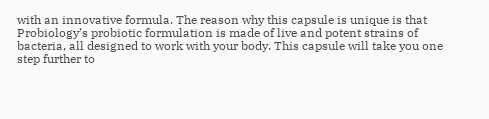with an innovative formula. The reason why this capsule is unique is that Probiology’s probiotic formulation is made of live and potent strains of bacteria, all designed to work with your body. This capsule will take you one step further to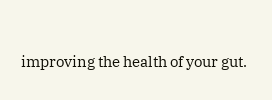improving the health of your gut.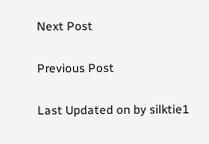Next Post

Previous Post

Last Updated on by silktie1